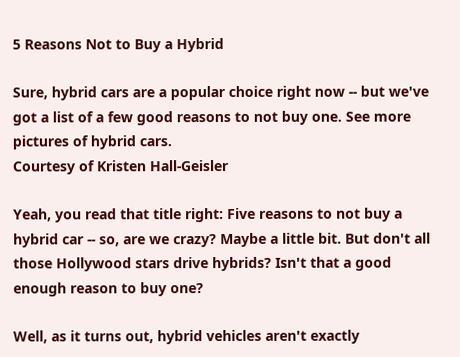5 Reasons Not to Buy a Hybrid

Sure, hybrid cars are a popular choice right now -- but we've got a list of a few good reasons to not buy one. See more pictures of hybrid cars.
Courtesy of Kristen Hall-Geisler

Yeah, you read that title right: Five reasons to not buy a hybrid car -- so, are we crazy? Maybe a little bit. But don't all those Hollywood stars drive hybrids? Isn't that a good enough reason to buy one?

Well, as it turns out, hybrid vehicles aren't exactly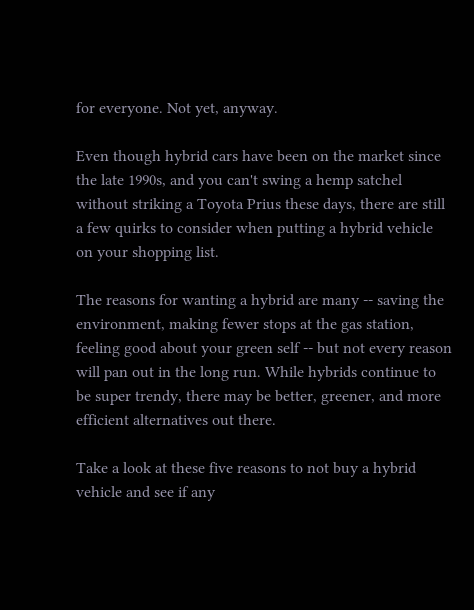for everyone. Not yet, anyway.

Even though hybrid cars have been on the market since the late 1990s, and you can't swing a hemp satchel without striking a Toyota Prius these days, there are still a few quirks to consider when putting a hybrid vehicle on your shopping list.

The reasons for wanting a hybrid are many -- saving the environment, making fewer stops at the gas station, feeling good about your green self -- but not every reason will pan out in the long run. While hybrids continue to be super trendy, there may be better, greener, and more efficient alternatives out there.

Take a look at these five reasons to not buy a hybrid vehicle and see if any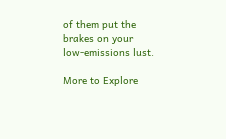of them put the brakes on your low-emissions lust.

More to Explore